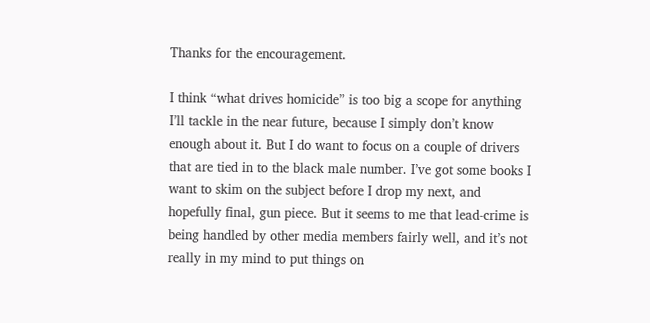Thanks for the encouragement.

I think “what drives homicide” is too big a scope for anything I’ll tackle in the near future, because I simply don’t know enough about it. But I do want to focus on a couple of drivers that are tied in to the black male number. I’ve got some books I want to skim on the subject before I drop my next, and hopefully final, gun piece. But it seems to me that lead-crime is being handled by other media members fairly well, and it’s not really in my mind to put things on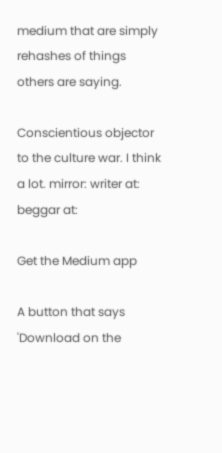medium that are simply rehashes of things others are saying.

Conscientious objector to the culture war. I think a lot. mirror: writer at: beggar at:

Get the Medium app

A button that says 'Download on the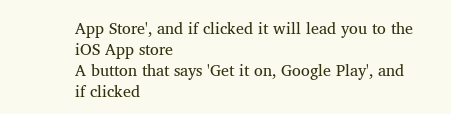App Store', and if clicked it will lead you to the iOS App store
A button that says 'Get it on, Google Play', and if clicked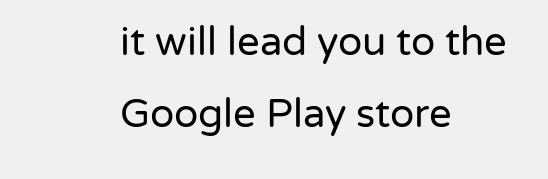it will lead you to the Google Play store